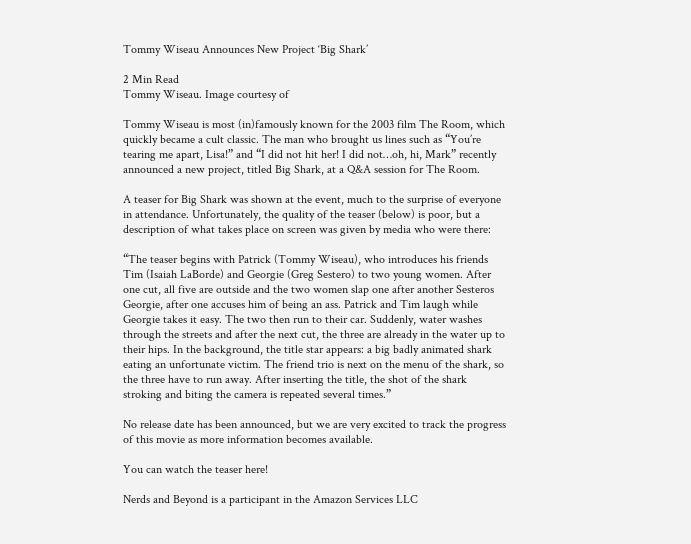Tommy Wiseau Announces New Project ‘Big Shark’

2 Min Read
Tommy Wiseau. Image courtesy of

Tommy Wiseau is most (in)famously known for the 2003 film The Room, which quickly became a cult classic. The man who brought us lines such as “You’re tearing me apart, Lisa!” and “I did not hit her! I did not…oh, hi, Mark” recently announced a new project, titled Big Shark, at a Q&A session for The Room.

A teaser for Big Shark was shown at the event, much to the surprise of everyone in attendance. Unfortunately, the quality of the teaser (below) is poor, but a description of what takes place on screen was given by media who were there:

“The teaser begins with Patrick (Tommy Wiseau), who introduces his friends Tim (Isaiah LaBorde) and Georgie (Greg Sestero) to two young women. After one cut, all five are outside and the two women slap one after another Sesteros Georgie, after one accuses him of being an ass. Patrick and Tim laugh while Georgie takes it easy. The two then run to their car. Suddenly, water washes through the streets and after the next cut, the three are already in the water up to their hips. In the background, the title star appears: a big badly animated shark eating an unfortunate victim. The friend trio is next on the menu of the shark, so the three have to run away. After inserting the title, the shot of the shark stroking and biting the camera is repeated several times.”

No release date has been announced, but we are very excited to track the progress of this movie as more information becomes available.

You can watch the teaser here!

Nerds and Beyond is a participant in the Amazon Services LLC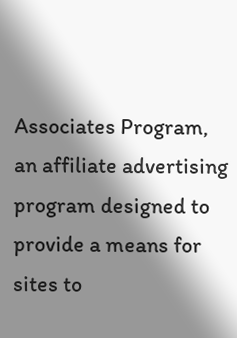Associates Program, an affiliate advertising program designed to provide a means for sites to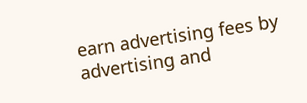earn advertising fees by advertising and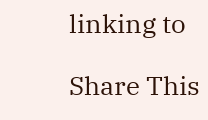linking to

Share This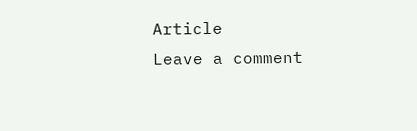Article
Leave a comment